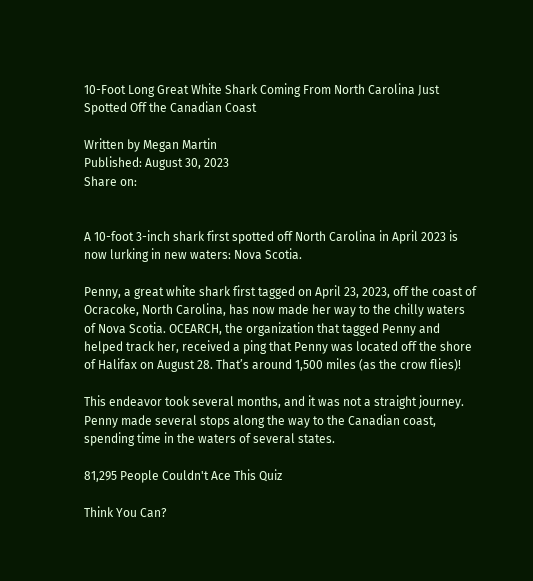10-Foot Long Great White Shark Coming From North Carolina Just Spotted Off the Canadian Coast

Written by Megan Martin
Published: August 30, 2023
Share on:


A 10-foot 3-inch shark first spotted off North Carolina in April 2023 is now lurking in new waters: Nova Scotia.

Penny, a great white shark first tagged on April 23, 2023, off the coast of Ocracoke, North Carolina, has now made her way to the chilly waters of Nova Scotia. OCEARCH, the organization that tagged Penny and helped track her, received a ping that Penny was located off the shore of Halifax on August 28. That’s around 1,500 miles (as the crow flies)!

This endeavor took several months, and it was not a straight journey. Penny made several stops along the way to the Canadian coast, spending time in the waters of several states.

81,295 People Couldn't Ace This Quiz

Think You Can?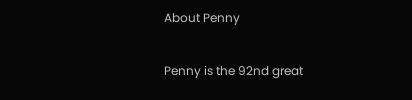About Penny

Penny is the 92nd great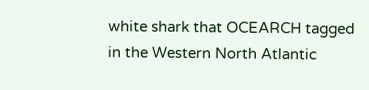white shark that OCEARCH tagged in the Western North Atlantic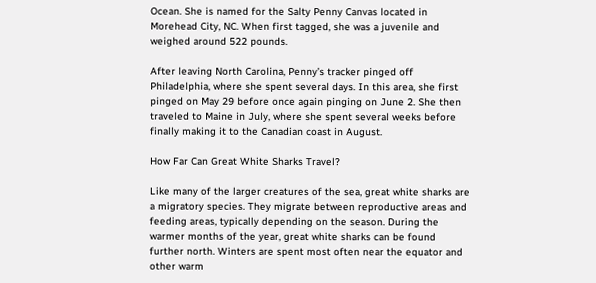Ocean. She is named for the Salty Penny Canvas located in Morehead City, NC. When first tagged, she was a juvenile and weighed around 522 pounds.

After leaving North Carolina, Penny’s tracker pinged off Philadelphia, where she spent several days. In this area, she first pinged on May 29 before once again pinging on June 2. She then traveled to Maine in July, where she spent several weeks before finally making it to the Canadian coast in August.

How Far Can Great White Sharks Travel?

Like many of the larger creatures of the sea, great white sharks are a migratory species. They migrate between reproductive areas and feeding areas, typically depending on the season. During the warmer months of the year, great white sharks can be found further north. Winters are spent most often near the equator and other warm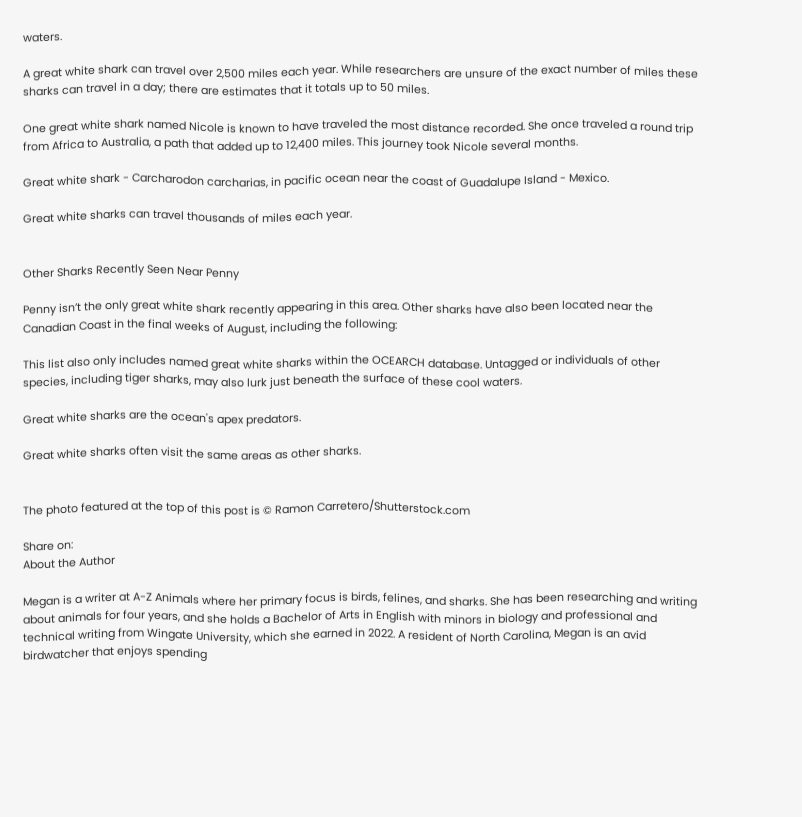waters.

A great white shark can travel over 2,500 miles each year. While researchers are unsure of the exact number of miles these sharks can travel in a day; there are estimates that it totals up to 50 miles.

One great white shark named Nicole is known to have traveled the most distance recorded. She once traveled a round trip from Africa to Australia, a path that added up to 12,400 miles. This journey took Nicole several months.

Great white shark - Carcharodon carcharias, in pacific ocean near the coast of Guadalupe Island - Mexico.

Great white sharks can travel thousands of miles each year.


Other Sharks Recently Seen Near Penny

Penny isn’t the only great white shark recently appearing in this area. Other sharks have also been located near the Canadian Coast in the final weeks of August, including the following:

This list also only includes named great white sharks within the OCEARCH database. Untagged or individuals of other species, including tiger sharks, may also lurk just beneath the surface of these cool waters.

Great white sharks are the ocean's apex predators.

Great white sharks often visit the same areas as other sharks.


The photo featured at the top of this post is © Ramon Carretero/Shutterstock.com

Share on:
About the Author

Megan is a writer at A-Z Animals where her primary focus is birds, felines, and sharks. She has been researching and writing about animals for four years, and she holds a Bachelor of Arts in English with minors in biology and professional and technical writing from Wingate University, which she earned in 2022. A resident of North Carolina, Megan is an avid birdwatcher that enjoys spending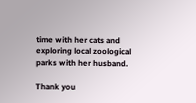time with her cats and exploring local zoological parks with her husband.

Thank you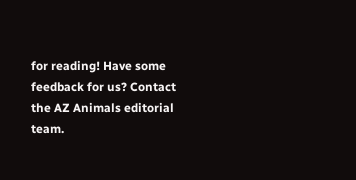for reading! Have some feedback for us? Contact the AZ Animals editorial team.